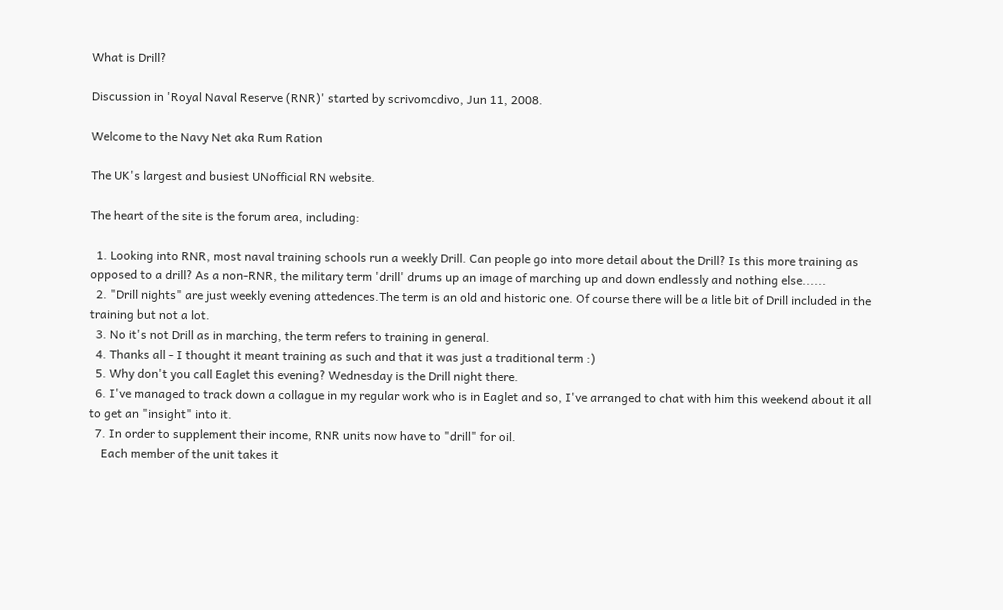What is Drill?

Discussion in 'Royal Naval Reserve (RNR)' started by scrivomcdivo, Jun 11, 2008.

Welcome to the Navy Net aka Rum Ration

The UK's largest and busiest UNofficial RN website.

The heart of the site is the forum area, including:

  1. Looking into RNR, most naval training schools run a weekly Drill. Can people go into more detail about the Drill? Is this more training as opposed to a drill? As a non-RNR, the military term 'drill' drums up an image of marching up and down endlessly and nothing else......
  2. "Drill nights" are just weekly evening attedences.The term is an old and historic one. Of course there will be a litle bit of Drill included in the training but not a lot.
  3. No it's not Drill as in marching, the term refers to training in general.
  4. Thanks all - I thought it meant training as such and that it was just a traditional term :)
  5. Why don't you call Eaglet this evening? Wednesday is the Drill night there.
  6. I've managed to track down a collague in my regular work who is in Eaglet and so, I've arranged to chat with him this weekend about it all to get an "insight" into it.
  7. In order to supplement their income, RNR units now have to "drill" for oil.
    Each member of the unit takes it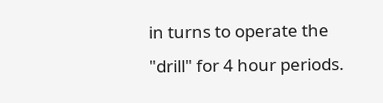in turns to operate the "drill" for 4 hour periods.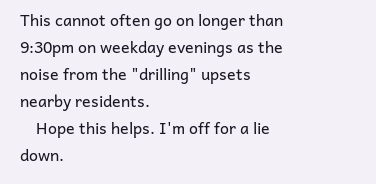This cannot often go on longer than 9:30pm on weekday evenings as the noise from the "drilling" upsets nearby residents.
    Hope this helps. I'm off for a lie down.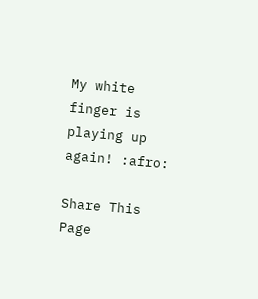My white finger is playing up again! :afro:

Share This Page